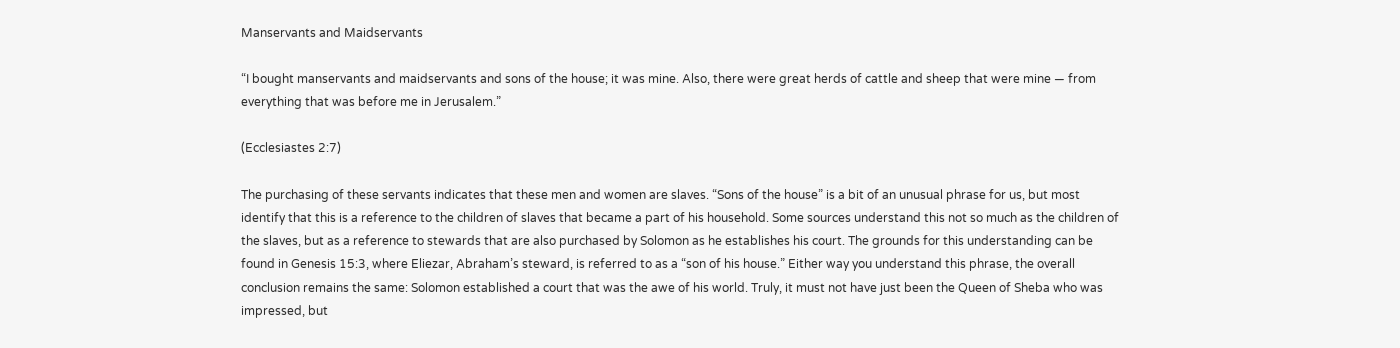Manservants and Maidservants

“I bought manservants and maidservants and sons of the house; it was mine. Also, there were great herds of cattle and sheep that were mine — from everything that was before me in Jerusalem.”

(Ecclesiastes 2:7)

The purchasing of these servants indicates that these men and women are slaves. “Sons of the house” is a bit of an unusual phrase for us, but most identify that this is a reference to the children of slaves that became a part of his household. Some sources understand this not so much as the children of the slaves, but as a reference to stewards that are also purchased by Solomon as he establishes his court. The grounds for this understanding can be found in Genesis 15:3, where Eliezar, Abraham’s steward, is referred to as a “son of his house.” Either way you understand this phrase, the overall conclusion remains the same: Solomon established a court that was the awe of his world. Truly, it must not have just been the Queen of Sheba who was impressed, but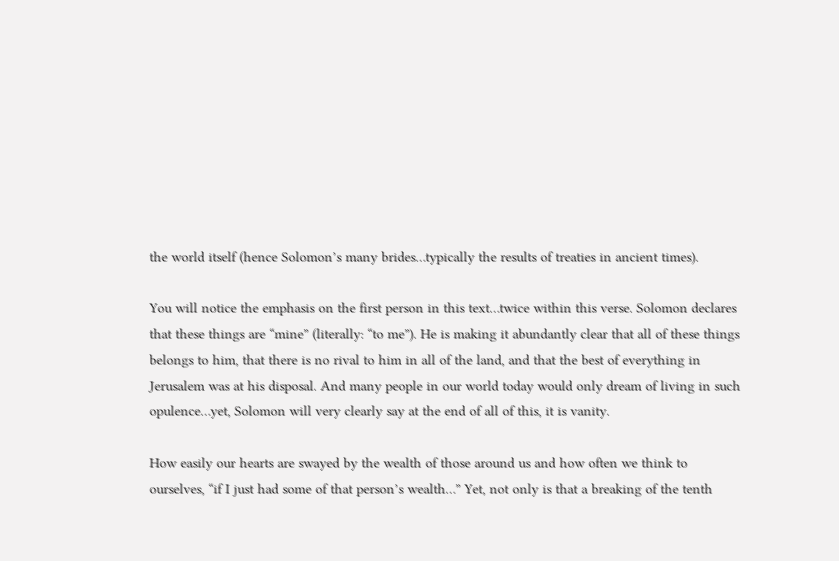the world itself (hence Solomon’s many brides…typically the results of treaties in ancient times).

You will notice the emphasis on the first person in this text…twice within this verse. Solomon declares that these things are “mine” (literally: “to me”). He is making it abundantly clear that all of these things belongs to him, that there is no rival to him in all of the land, and that the best of everything in Jerusalem was at his disposal. And many people in our world today would only dream of living in such opulence…yet, Solomon will very clearly say at the end of all of this, it is vanity.

How easily our hearts are swayed by the wealth of those around us and how often we think to ourselves, “if I just had some of that person’s wealth…” Yet, not only is that a breaking of the tenth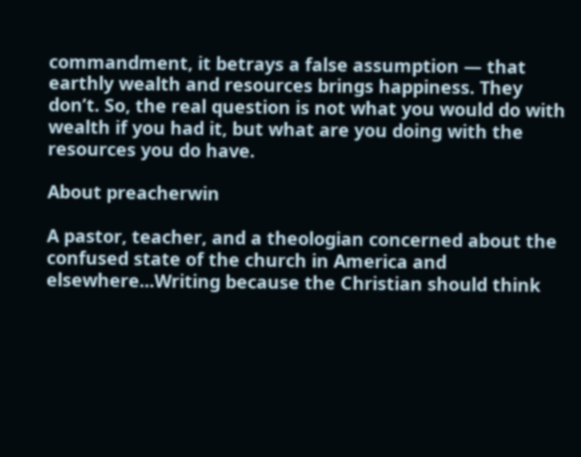commandment, it betrays a false assumption — that earthly wealth and resources brings happiness. They don’t. So, the real question is not what you would do with wealth if you had it, but what are you doing with the resources you do have.

About preacherwin

A pastor, teacher, and a theologian concerned about the confused state of the church in America and elsewhere...Writing because the Christian should think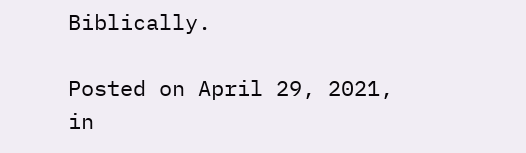Biblically.

Posted on April 29, 2021, in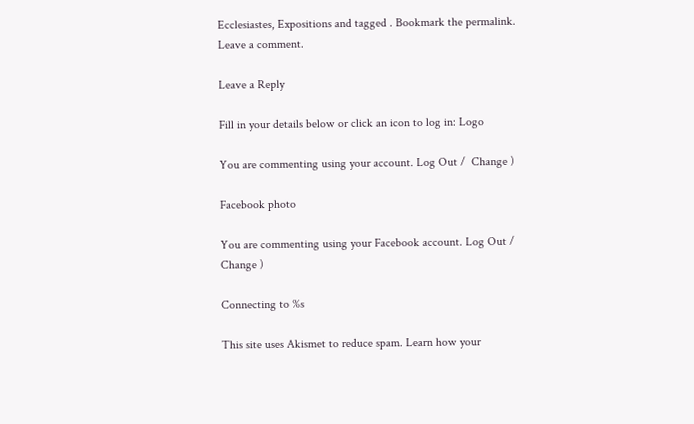Ecclesiastes, Expositions and tagged . Bookmark the permalink. Leave a comment.

Leave a Reply

Fill in your details below or click an icon to log in: Logo

You are commenting using your account. Log Out /  Change )

Facebook photo

You are commenting using your Facebook account. Log Out /  Change )

Connecting to %s

This site uses Akismet to reduce spam. Learn how your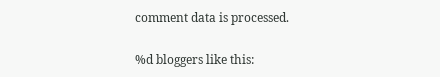comment data is processed.

%d bloggers like this: